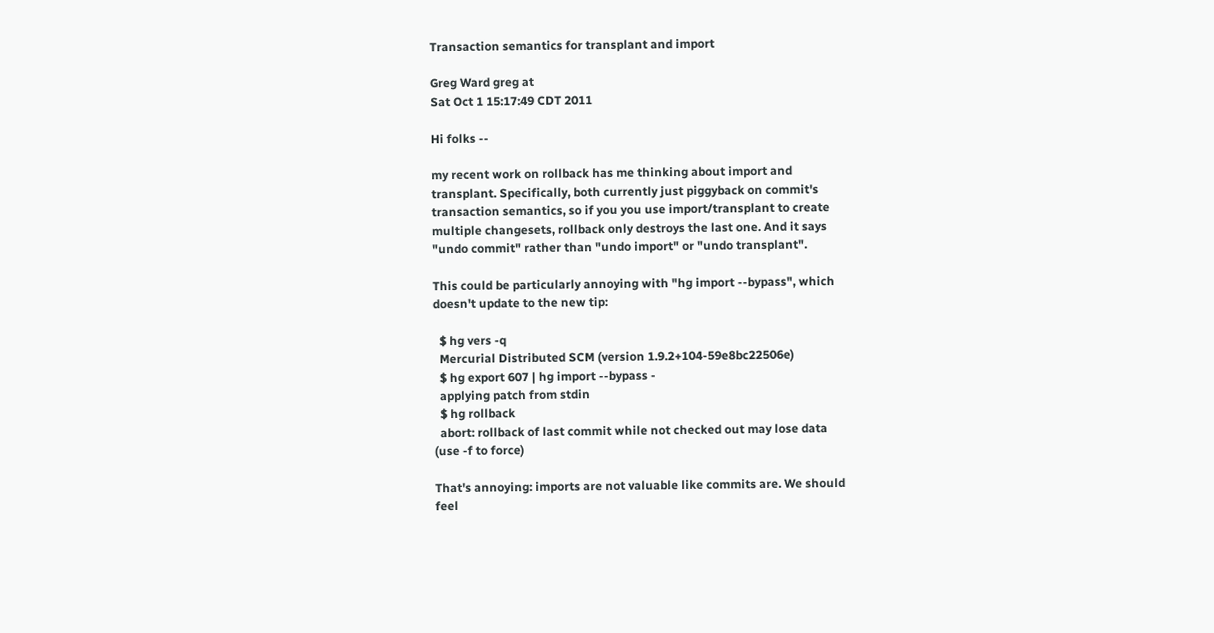Transaction semantics for transplant and import

Greg Ward greg at
Sat Oct 1 15:17:49 CDT 2011

Hi folks --

my recent work on rollback has me thinking about import and
transplant. Specifically, both currently just piggyback on commit's
transaction semantics, so if you you use import/transplant to create
multiple changesets, rollback only destroys the last one. And it says
"undo commit" rather than "undo import" or "undo transplant".

This could be particularly annoying with "hg import --bypass", which
doesn't update to the new tip:

  $ hg vers -q
  Mercurial Distributed SCM (version 1.9.2+104-59e8bc22506e)
  $ hg export 607 | hg import --bypass -
  applying patch from stdin
  $ hg rollback
  abort: rollback of last commit while not checked out may lose data
(use -f to force)

That's annoying: imports are not valuable like commits are. We should
feel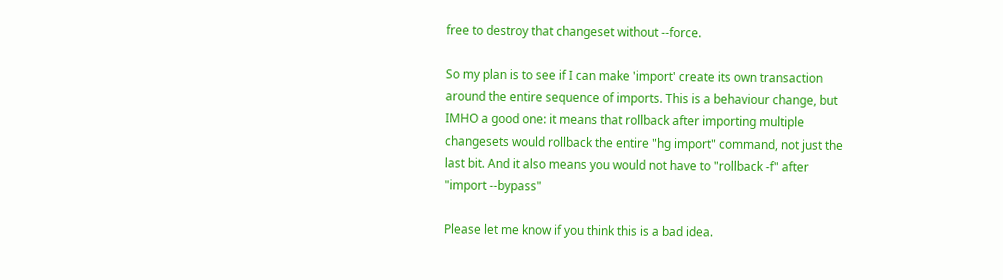free to destroy that changeset without --force.

So my plan is to see if I can make 'import' create its own transaction
around the entire sequence of imports. This is a behaviour change, but
IMHO a good one: it means that rollback after importing multiple
changesets would rollback the entire "hg import" command, not just the
last bit. And it also means you would not have to "rollback -f" after
"import --bypass"

Please let me know if you think this is a bad idea.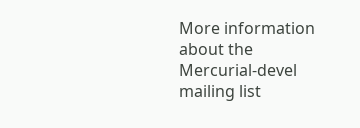More information about the Mercurial-devel mailing list